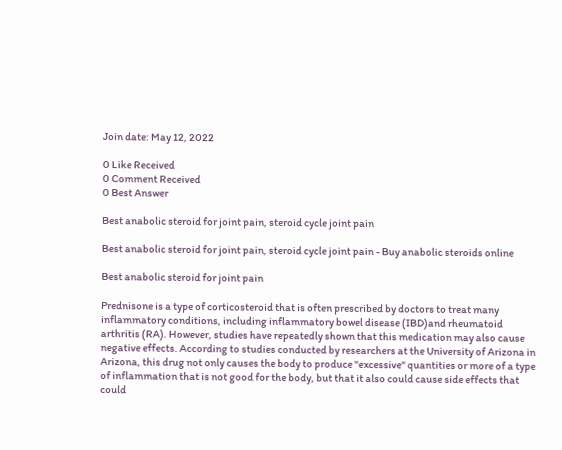Join date: May 12, 2022

0 Like Received
0 Comment Received
0 Best Answer

Best anabolic steroid for joint pain, steroid cycle joint pain

Best anabolic steroid for joint pain, steroid cycle joint pain - Buy anabolic steroids online

Best anabolic steroid for joint pain

Prednisone is a type of corticosteroid that is often prescribed by doctors to treat many inflammatory conditions, including inflammatory bowel disease (IBD)and rheumatoid arthritis (RA). However, studies have repeatedly shown that this medication may also cause negative effects. According to studies conducted by researchers at the University of Arizona in Arizona, this drug not only causes the body to produce "excessive" quantities or more of a type of inflammation that is not good for the body, but that it also could cause side effects that could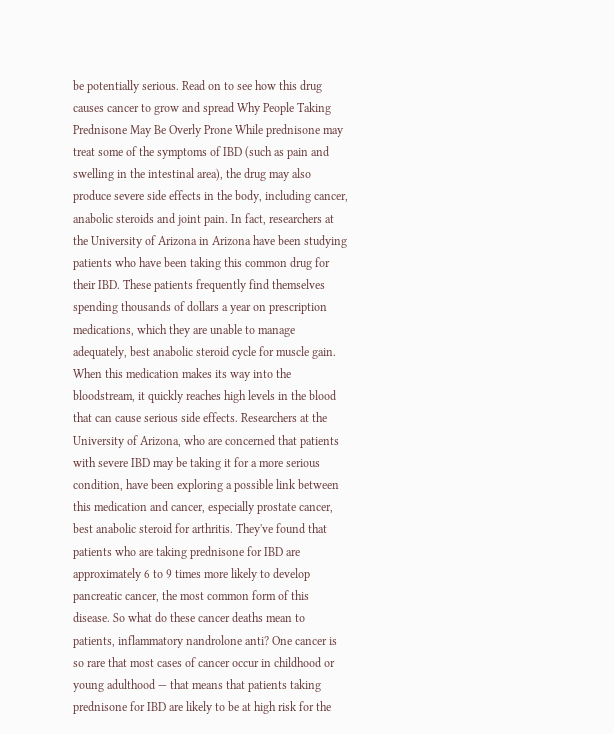be potentially serious. Read on to see how this drug causes cancer to grow and spread Why People Taking Prednisone May Be Overly Prone While prednisone may treat some of the symptoms of IBD (such as pain and swelling in the intestinal area), the drug may also produce severe side effects in the body, including cancer, anabolic steroids and joint pain. In fact, researchers at the University of Arizona in Arizona have been studying patients who have been taking this common drug for their IBD. These patients frequently find themselves spending thousands of dollars a year on prescription medications, which they are unable to manage adequately, best anabolic steroid cycle for muscle gain. When this medication makes its way into the bloodstream, it quickly reaches high levels in the blood that can cause serious side effects. Researchers at the University of Arizona, who are concerned that patients with severe IBD may be taking it for a more serious condition, have been exploring a possible link between this medication and cancer, especially prostate cancer, best anabolic steroid for arthritis. They've found that patients who are taking prednisone for IBD are approximately 6 to 9 times more likely to develop pancreatic cancer, the most common form of this disease. So what do these cancer deaths mean to patients, inflammatory nandrolone anti? One cancer is so rare that most cases of cancer occur in childhood or young adulthood — that means that patients taking prednisone for IBD are likely to be at high risk for the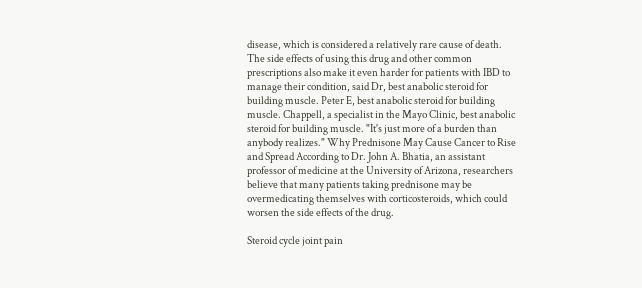disease, which is considered a relatively rare cause of death. The side effects of using this drug and other common prescriptions also make it even harder for patients with IBD to manage their condition, said Dr, best anabolic steroid for building muscle. Peter E, best anabolic steroid for building muscle. Chappell, a specialist in the Mayo Clinic, best anabolic steroid for building muscle. "It's just more of a burden than anybody realizes." Why Prednisone May Cause Cancer to Rise and Spread According to Dr. John A. Bhatia, an assistant professor of medicine at the University of Arizona, researchers believe that many patients taking prednisone may be overmedicating themselves with corticosteroids, which could worsen the side effects of the drug.

Steroid cycle joint pain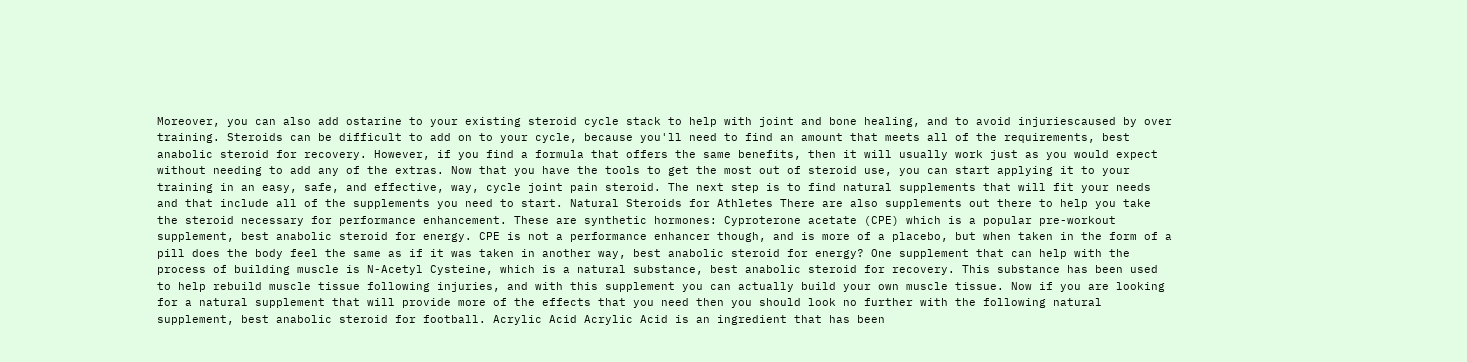Moreover, you can also add ostarine to your existing steroid cycle stack to help with joint and bone healing, and to avoid injuriescaused by over training. Steroids can be difficult to add on to your cycle, because you'll need to find an amount that meets all of the requirements, best anabolic steroid for recovery. However, if you find a formula that offers the same benefits, then it will usually work just as you would expect without needing to add any of the extras. Now that you have the tools to get the most out of steroid use, you can start applying it to your training in an easy, safe, and effective, way, cycle joint pain steroid. The next step is to find natural supplements that will fit your needs and that include all of the supplements you need to start. Natural Steroids for Athletes There are also supplements out there to help you take the steroid necessary for performance enhancement. These are synthetic hormones: Cyproterone acetate (CPE) which is a popular pre-workout supplement, best anabolic steroid for energy. CPE is not a performance enhancer though, and is more of a placebo, but when taken in the form of a pill does the body feel the same as if it was taken in another way, best anabolic steroid for energy? One supplement that can help with the process of building muscle is N-Acetyl Cysteine, which is a natural substance, best anabolic steroid for recovery. This substance has been used to help rebuild muscle tissue following injuries, and with this supplement you can actually build your own muscle tissue. Now if you are looking for a natural supplement that will provide more of the effects that you need then you should look no further with the following natural supplement, best anabolic steroid for football. Acrylic Acid Acrylic Acid is an ingredient that has been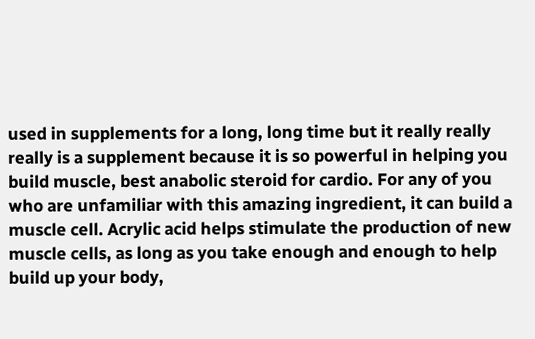used in supplements for a long, long time but it really really really is a supplement because it is so powerful in helping you build muscle, best anabolic steroid for cardio. For any of you who are unfamiliar with this amazing ingredient, it can build a muscle cell. Acrylic acid helps stimulate the production of new muscle cells, as long as you take enough and enough to help build up your body,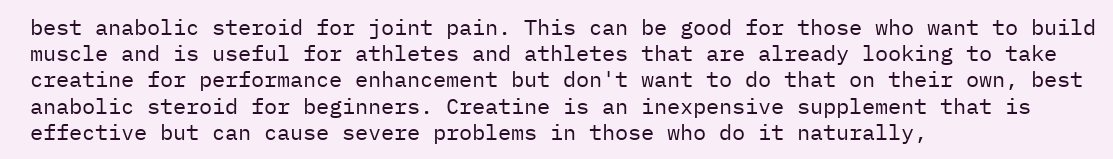best anabolic steroid for joint pain. This can be good for those who want to build muscle and is useful for athletes and athletes that are already looking to take creatine for performance enhancement but don't want to do that on their own, best anabolic steroid for beginners. Creatine is an inexpensive supplement that is effective but can cause severe problems in those who do it naturally,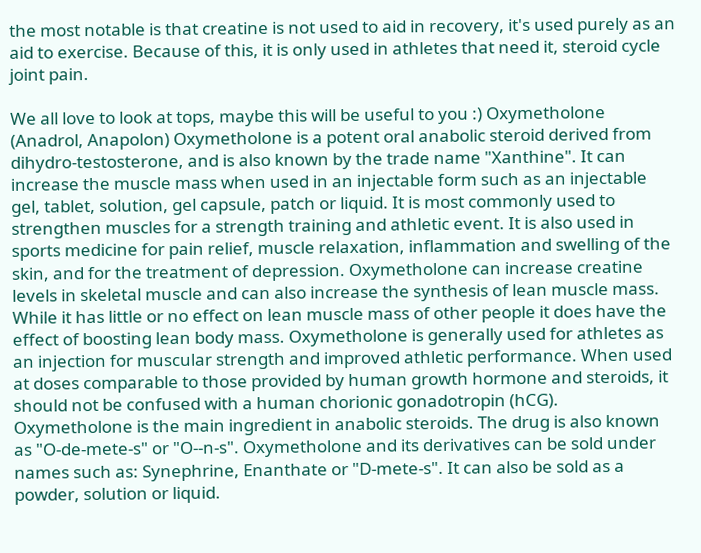the most notable is that creatine is not used to aid in recovery, it's used purely as an aid to exercise. Because of this, it is only used in athletes that need it, steroid cycle joint pain.

We all love to look at tops, maybe this will be useful to you :) Oxymetholone (Anadrol, Anapolon) Oxymetholone is a potent oral anabolic steroid derived from dihydro-testosterone, and is also known by the trade name "Xanthine". It can increase the muscle mass when used in an injectable form such as an injectable gel, tablet, solution, gel capsule, patch or liquid. It is most commonly used to strengthen muscles for a strength training and athletic event. It is also used in sports medicine for pain relief, muscle relaxation, inflammation and swelling of the skin, and for the treatment of depression. Oxymetholone can increase creatine levels in skeletal muscle and can also increase the synthesis of lean muscle mass. While it has little or no effect on lean muscle mass of other people it does have the effect of boosting lean body mass. Oxymetholone is generally used for athletes as an injection for muscular strength and improved athletic performance. When used at doses comparable to those provided by human growth hormone and steroids, it should not be confused with a human chorionic gonadotropin (hCG). Oxymetholone is the main ingredient in anabolic steroids. The drug is also known as "O-de-mete-s" or "O--n-s". Oxymetholone and its derivatives can be sold under names such as: Synephrine, Enanthate or "D-mete-s". It can also be sold as a powder, solution or liquid.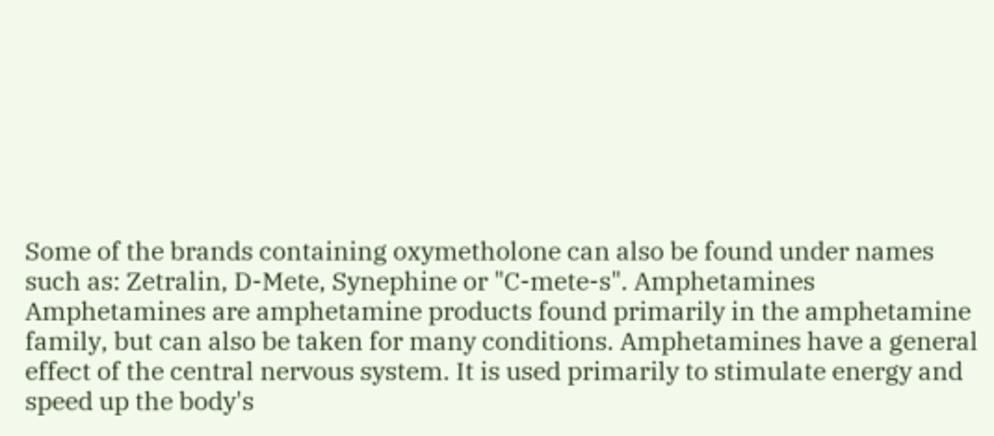Some of the brands containing oxymetholone can also be found under names such as: Zetralin, D-Mete, Synephine or "C-mete-s". Amphetamines Amphetamines are amphetamine products found primarily in the amphetamine family, but can also be taken for many conditions. Amphetamines have a general effect of the central nervous system. It is used primarily to stimulate energy and speed up the body's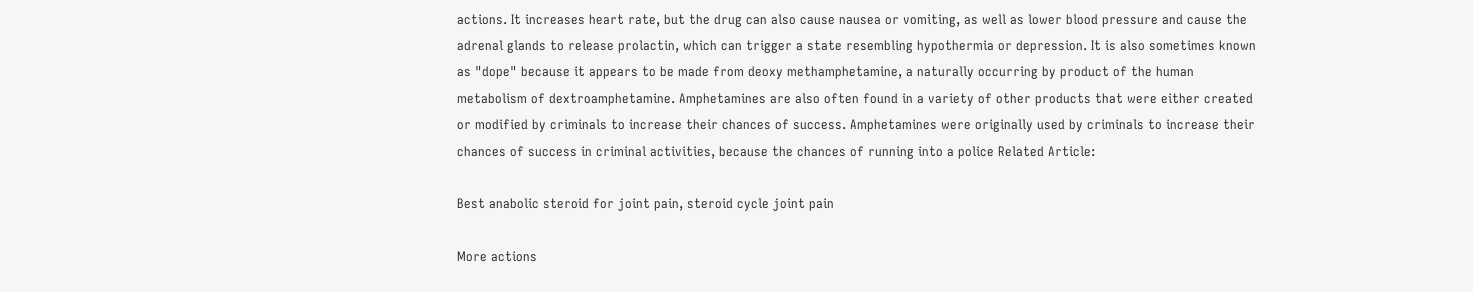actions. It increases heart rate, but the drug can also cause nausea or vomiting, as well as lower blood pressure and cause the adrenal glands to release prolactin, which can trigger a state resembling hypothermia or depression. It is also sometimes known as "dope" because it appears to be made from deoxy methamphetamine, a naturally occurring by product of the human metabolism of dextroamphetamine. Amphetamines are also often found in a variety of other products that were either created or modified by criminals to increase their chances of success. Amphetamines were originally used by criminals to increase their chances of success in criminal activities, because the chances of running into a police Related Article:

Best anabolic steroid for joint pain, steroid cycle joint pain

More actions